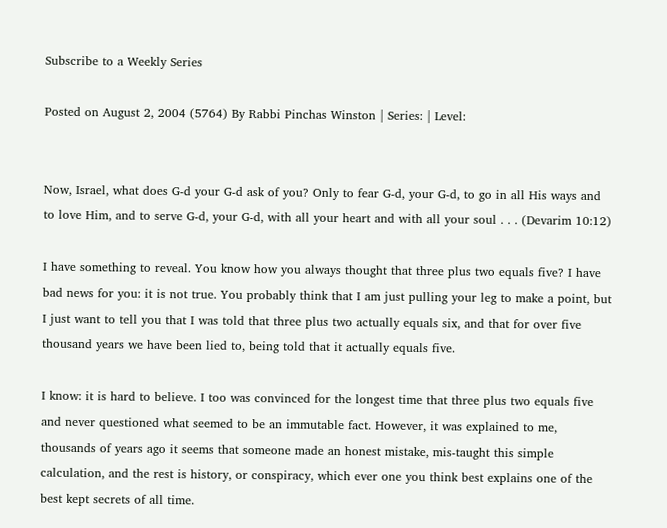Subscribe to a Weekly Series

Posted on August 2, 2004 (5764) By Rabbi Pinchas Winston | Series: | Level:


Now, Israel, what does G-d your G-d ask of you? Only to fear G-d, your G-d, to go in all His ways and to love Him, and to serve G-d, your G-d, with all your heart and with all your soul . . . (Devarim 10:12)

I have something to reveal. You know how you always thought that three plus two equals five? I have bad news for you: it is not true. You probably think that I am just pulling your leg to make a point, but I just want to tell you that I was told that three plus two actually equals six, and that for over five thousand years we have been lied to, being told that it actually equals five.

I know: it is hard to believe. I too was convinced for the longest time that three plus two equals five and never questioned what seemed to be an immutable fact. However, it was explained to me, thousands of years ago it seems that someone made an honest mistake, mis-taught this simple calculation, and the rest is history, or conspiracy, which ever one you think best explains one of the best kept secrets of all time.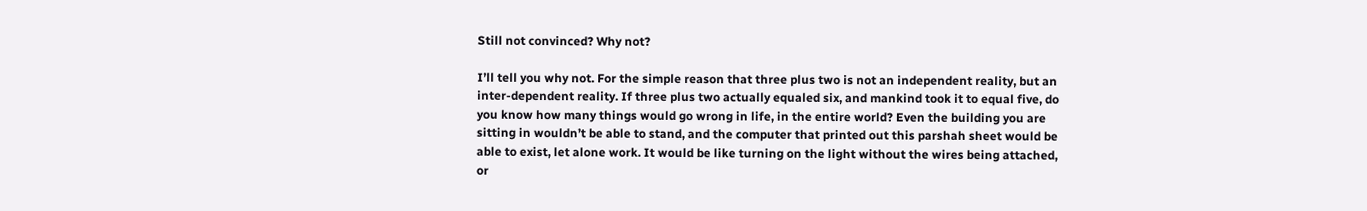Still not convinced? Why not?

I’ll tell you why not. For the simple reason that three plus two is not an independent reality, but an inter-dependent reality. If three plus two actually equaled six, and mankind took it to equal five, do you know how many things would go wrong in life, in the entire world? Even the building you are sitting in wouldn’t be able to stand, and the computer that printed out this parshah sheet would be able to exist, let alone work. It would be like turning on the light without the wires being attached, or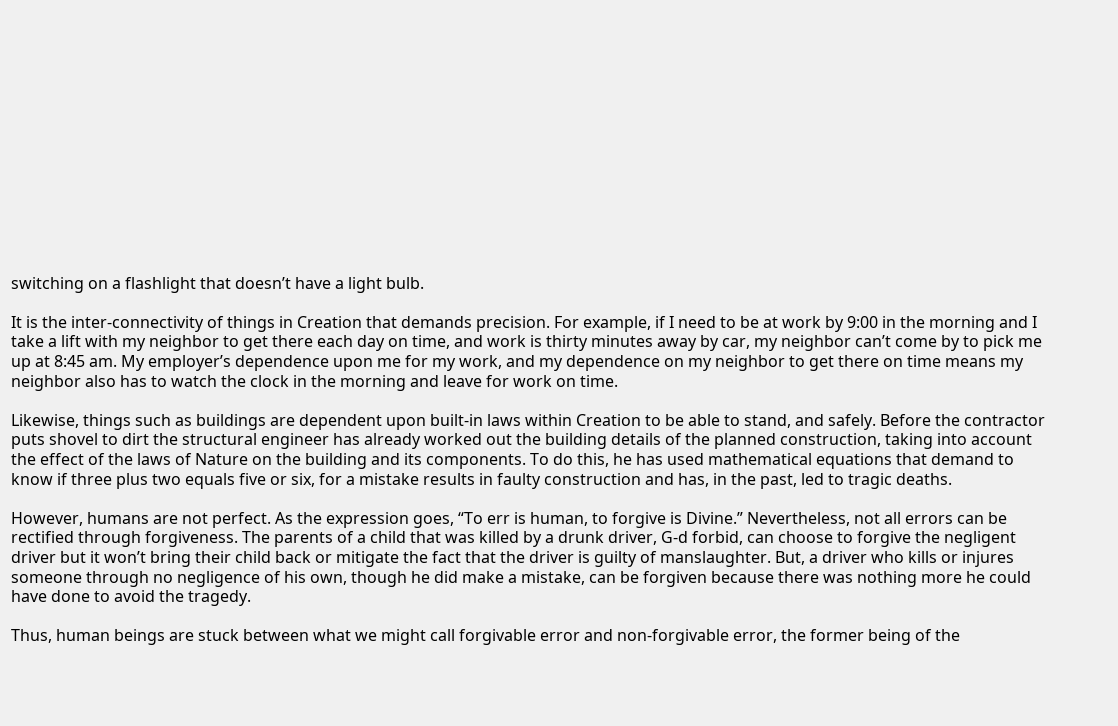switching on a flashlight that doesn’t have a light bulb.

It is the inter-connectivity of things in Creation that demands precision. For example, if I need to be at work by 9:00 in the morning and I take a lift with my neighbor to get there each day on time, and work is thirty minutes away by car, my neighbor can’t come by to pick me up at 8:45 am. My employer’s dependence upon me for my work, and my dependence on my neighbor to get there on time means my neighbor also has to watch the clock in the morning and leave for work on time.

Likewise, things such as buildings are dependent upon built-in laws within Creation to be able to stand, and safely. Before the contractor puts shovel to dirt the structural engineer has already worked out the building details of the planned construction, taking into account the effect of the laws of Nature on the building and its components. To do this, he has used mathematical equations that demand to know if three plus two equals five or six, for a mistake results in faulty construction and has, in the past, led to tragic deaths.

However, humans are not perfect. As the expression goes, “To err is human, to forgive is Divine.” Nevertheless, not all errors can be rectified through forgiveness. The parents of a child that was killed by a drunk driver, G-d forbid, can choose to forgive the negligent driver but it won’t bring their child back or mitigate the fact that the driver is guilty of manslaughter. But, a driver who kills or injures someone through no negligence of his own, though he did make a mistake, can be forgiven because there was nothing more he could have done to avoid the tragedy.

Thus, human beings are stuck between what we might call forgivable error and non-forgivable error, the former being of the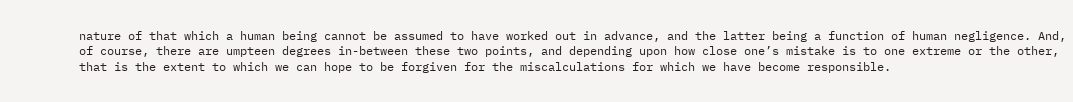nature of that which a human being cannot be assumed to have worked out in advance, and the latter being a function of human negligence. And, of course, there are umpteen degrees in-between these two points, and depending upon how close one’s mistake is to one extreme or the other, that is the extent to which we can hope to be forgiven for the miscalculations for which we have become responsible.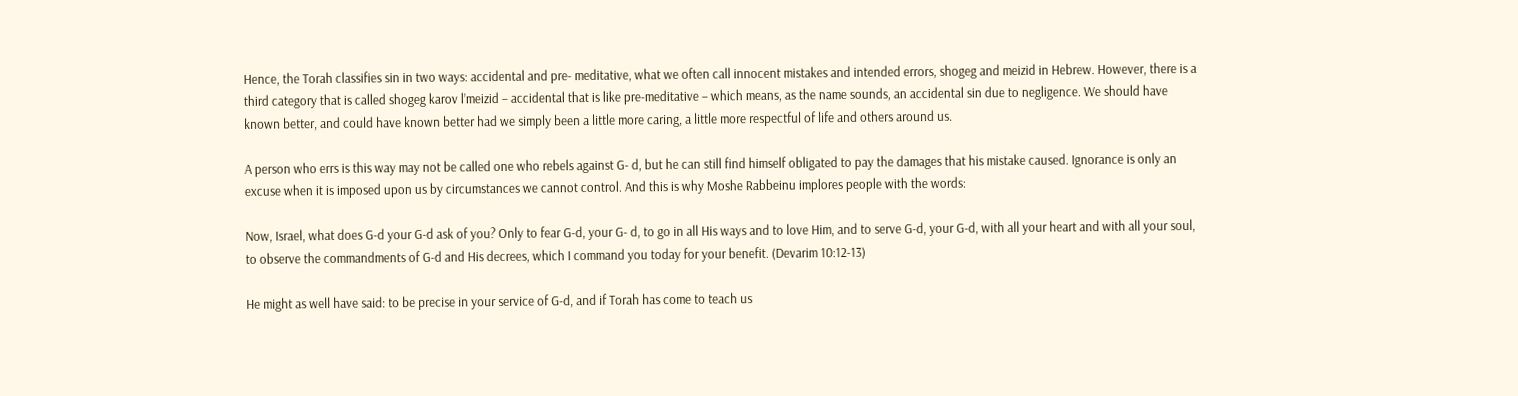Hence, the Torah classifies sin in two ways: accidental and pre- meditative, what we often call innocent mistakes and intended errors, shogeg and meizid in Hebrew. However, there is a third category that is called shogeg karov l’meizid – accidental that is like pre-meditative – which means, as the name sounds, an accidental sin due to negligence. We should have known better, and could have known better had we simply been a little more caring, a little more respectful of life and others around us.

A person who errs is this way may not be called one who rebels against G- d, but he can still find himself obligated to pay the damages that his mistake caused. Ignorance is only an excuse when it is imposed upon us by circumstances we cannot control. And this is why Moshe Rabbeinu implores people with the words:

Now, Israel, what does G-d your G-d ask of you? Only to fear G-d, your G- d, to go in all His ways and to love Him, and to serve G-d, your G-d, with all your heart and with all your soul, to observe the commandments of G-d and His decrees, which I command you today for your benefit. (Devarim 10:12-13)

He might as well have said: to be precise in your service of G-d, and if Torah has come to teach us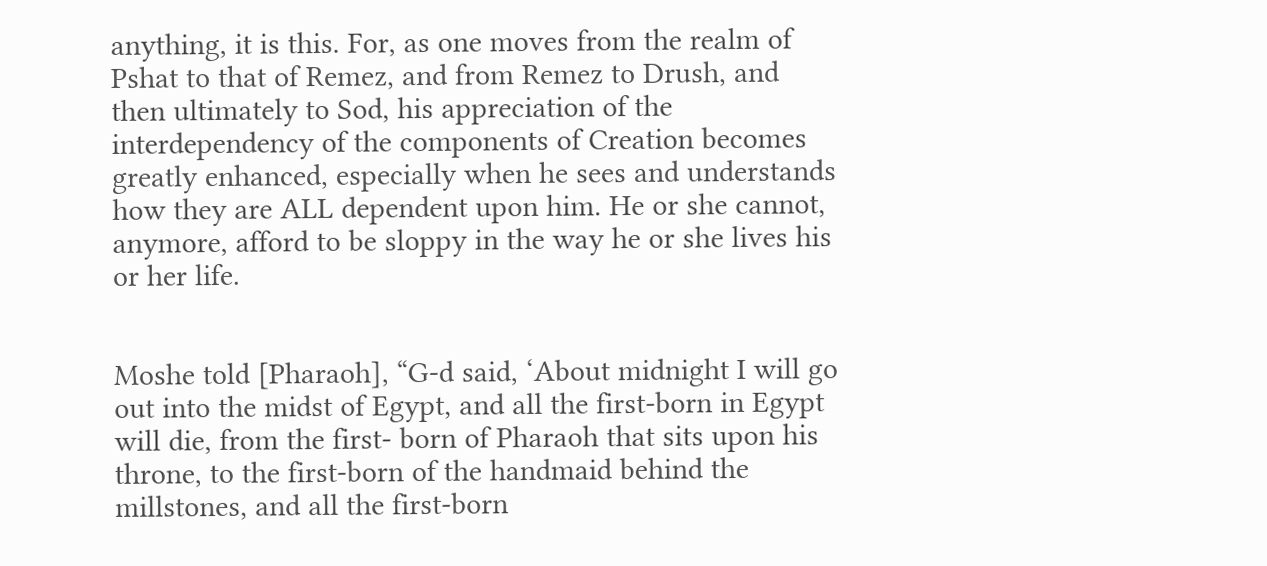anything, it is this. For, as one moves from the realm of Pshat to that of Remez, and from Remez to Drush, and then ultimately to Sod, his appreciation of the interdependency of the components of Creation becomes greatly enhanced, especially when he sees and understands how they are ALL dependent upon him. He or she cannot, anymore, afford to be sloppy in the way he or she lives his or her life.


Moshe told [Pharaoh], “G-d said, ‘About midnight I will go out into the midst of Egypt, and all the first-born in Egypt will die, from the first- born of Pharaoh that sits upon his throne, to the first-born of the handmaid behind the millstones, and all the first-born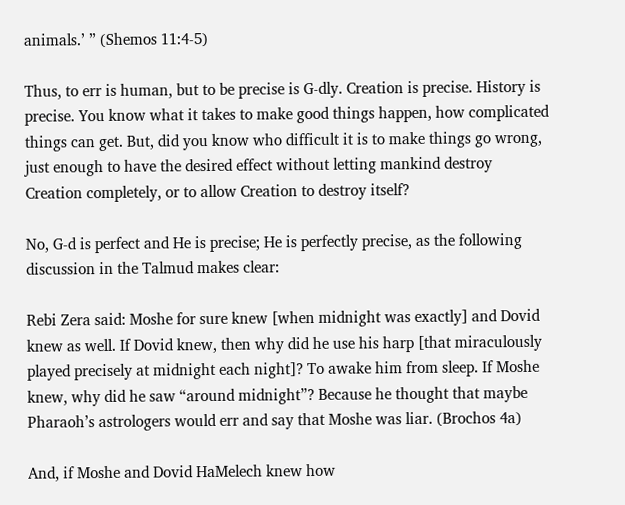animals.’ ” (Shemos 11:4-5)

Thus, to err is human, but to be precise is G-dly. Creation is precise. History is precise. You know what it takes to make good things happen, how complicated things can get. But, did you know who difficult it is to make things go wrong, just enough to have the desired effect without letting mankind destroy Creation completely, or to allow Creation to destroy itself?

No, G-d is perfect and He is precise; He is perfectly precise, as the following discussion in the Talmud makes clear:

Rebi Zera said: Moshe for sure knew [when midnight was exactly] and Dovid knew as well. If Dovid knew, then why did he use his harp [that miraculously played precisely at midnight each night]? To awake him from sleep. If Moshe knew, why did he saw “around midnight”? Because he thought that maybe Pharaoh’s astrologers would err and say that Moshe was liar. (Brochos 4a)

And, if Moshe and Dovid HaMelech knew how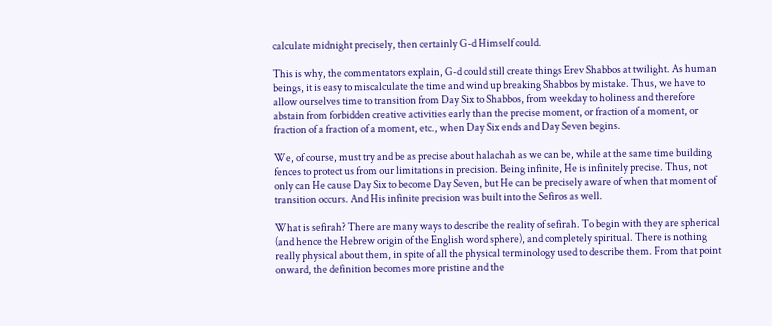calculate midnight precisely, then certainly G-d Himself could.

This is why, the commentators explain, G-d could still create things Erev Shabbos at twilight. As human beings, it is easy to miscalculate the time and wind up breaking Shabbos by mistake. Thus, we have to allow ourselves time to transition from Day Six to Shabbos, from weekday to holiness and therefore abstain from forbidden creative activities early than the precise moment, or fraction of a moment, or fraction of a fraction of a moment, etc., when Day Six ends and Day Seven begins.

We, of course, must try and be as precise about halachah as we can be, while at the same time building fences to protect us from our limitations in precision. Being infinite, He is infinitely precise. Thus, not only can He cause Day Six to become Day Seven, but He can be precisely aware of when that moment of transition occurs. And His infinite precision was built into the Sefiros as well.

What is sefirah? There are many ways to describe the reality of sefirah. To begin with they are spherical (and hence the Hebrew origin of the English word sphere), and completely spiritual. There is nothing really physical about them, in spite of all the physical terminology used to describe them. From that point onward, the definition becomes more pristine and the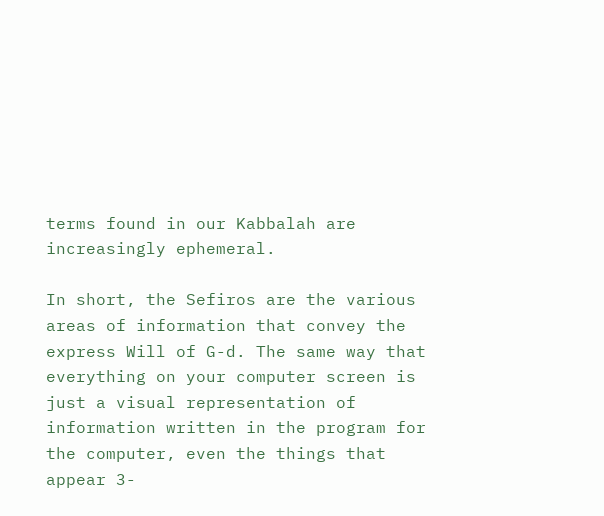terms found in our Kabbalah are increasingly ephemeral.

In short, the Sefiros are the various areas of information that convey the express Will of G-d. The same way that everything on your computer screen is just a visual representation of information written in the program for the computer, even the things that appear 3-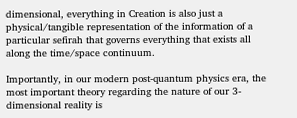dimensional, everything in Creation is also just a physical/tangible representation of the information of a particular sefirah that governs everything that exists all along the time/space continuum.

Importantly, in our modern post-quantum physics era, the most important theory regarding the nature of our 3-dimensional reality is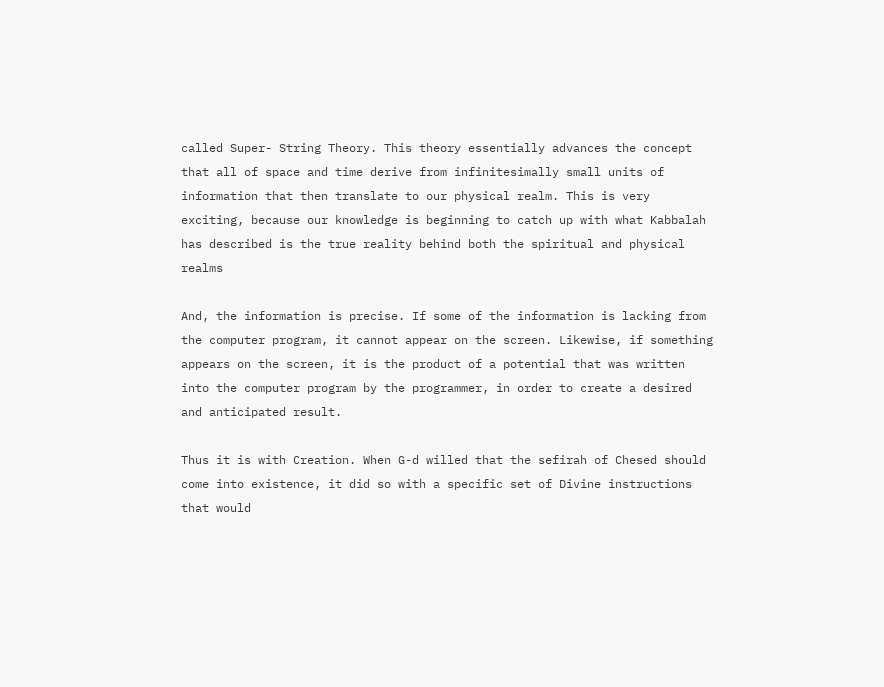called Super- String Theory. This theory essentially advances the concept that all of space and time derive from infinitesimally small units of information that then translate to our physical realm. This is very exciting, because our knowledge is beginning to catch up with what Kabbalah has described is the true reality behind both the spiritual and physical realms

And, the information is precise. If some of the information is lacking from the computer program, it cannot appear on the screen. Likewise, if something appears on the screen, it is the product of a potential that was written into the computer program by the programmer, in order to create a desired and anticipated result.

Thus it is with Creation. When G-d willed that the sefirah of Chesed should come into existence, it did so with a specific set of Divine instructions that would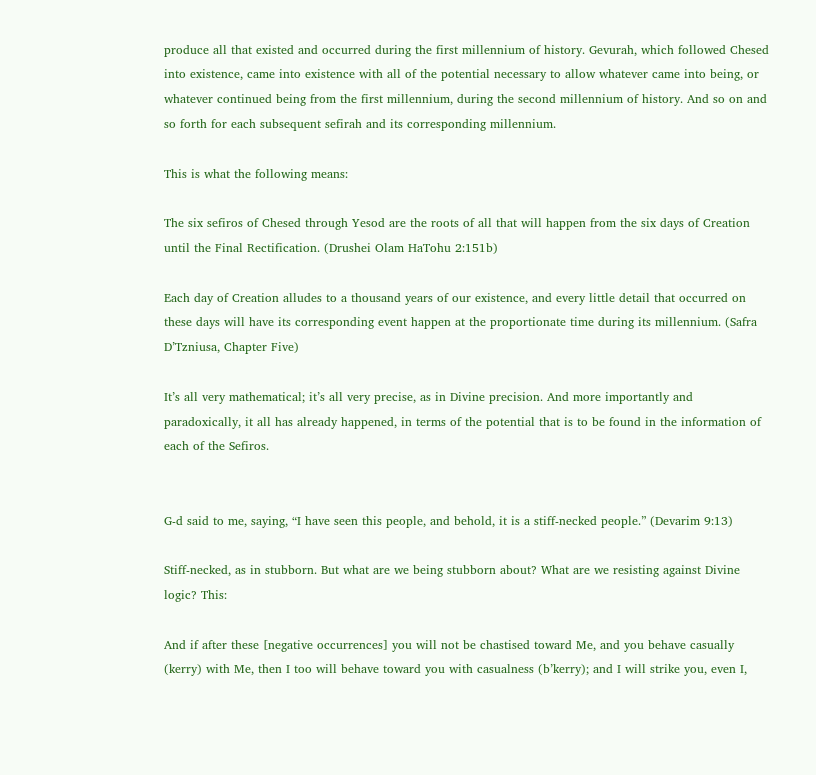produce all that existed and occurred during the first millennium of history. Gevurah, which followed Chesed into existence, came into existence with all of the potential necessary to allow whatever came into being, or whatever continued being from the first millennium, during the second millennium of history. And so on and so forth for each subsequent sefirah and its corresponding millennium.

This is what the following means:

The six sefiros of Chesed through Yesod are the roots of all that will happen from the six days of Creation until the Final Rectification. (Drushei Olam HaTohu 2:151b)

Each day of Creation alludes to a thousand years of our existence, and every little detail that occurred on these days will have its corresponding event happen at the proportionate time during its millennium. (Safra D’Tzniusa, Chapter Five)

It’s all very mathematical; it’s all very precise, as in Divine precision. And more importantly and paradoxically, it all has already happened, in terms of the potential that is to be found in the information of each of the Sefiros.


G-d said to me, saying, “I have seen this people, and behold, it is a stiff-necked people.” (Devarim 9:13)

Stiff-necked, as in stubborn. But what are we being stubborn about? What are we resisting against Divine logic? This:

And if after these [negative occurrences] you will not be chastised toward Me, and you behave casually (kerry) with Me, then I too will behave toward you with casualness (b’kerry); and I will strike you, even I,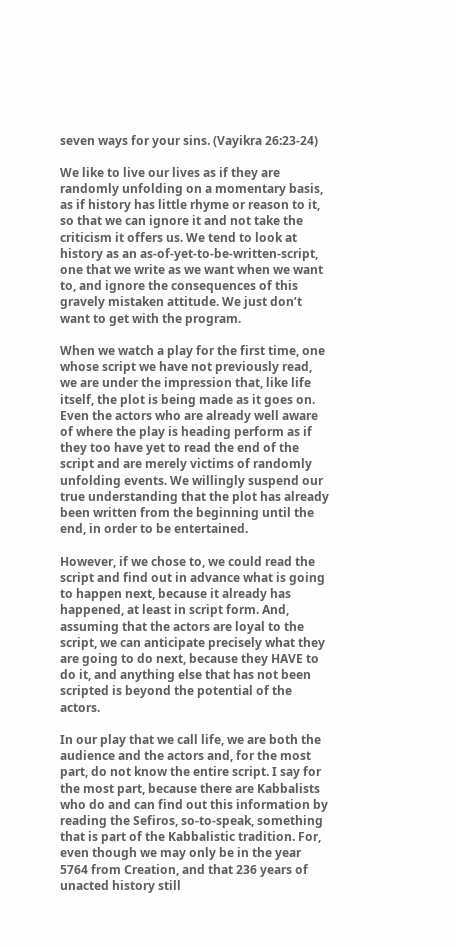seven ways for your sins. (Vayikra 26:23-24)

We like to live our lives as if they are randomly unfolding on a momentary basis, as if history has little rhyme or reason to it, so that we can ignore it and not take the criticism it offers us. We tend to look at history as an as-of-yet-to-be-written-script, one that we write as we want when we want to, and ignore the consequences of this gravely mistaken attitude. We just don’t want to get with the program.

When we watch a play for the first time, one whose script we have not previously read, we are under the impression that, like life itself, the plot is being made as it goes on. Even the actors who are already well aware of where the play is heading perform as if they too have yet to read the end of the script and are merely victims of randomly unfolding events. We willingly suspend our true understanding that the plot has already been written from the beginning until the end, in order to be entertained.

However, if we chose to, we could read the script and find out in advance what is going to happen next, because it already has happened, at least in script form. And, assuming that the actors are loyal to the script, we can anticipate precisely what they are going to do next, because they HAVE to do it, and anything else that has not been scripted is beyond the potential of the actors.

In our play that we call life, we are both the audience and the actors and, for the most part, do not know the entire script. I say for the most part, because there are Kabbalists who do and can find out this information by reading the Sefiros, so-to-speak, something that is part of the Kabbalistic tradition. For, even though we may only be in the year 5764 from Creation, and that 236 years of unacted history still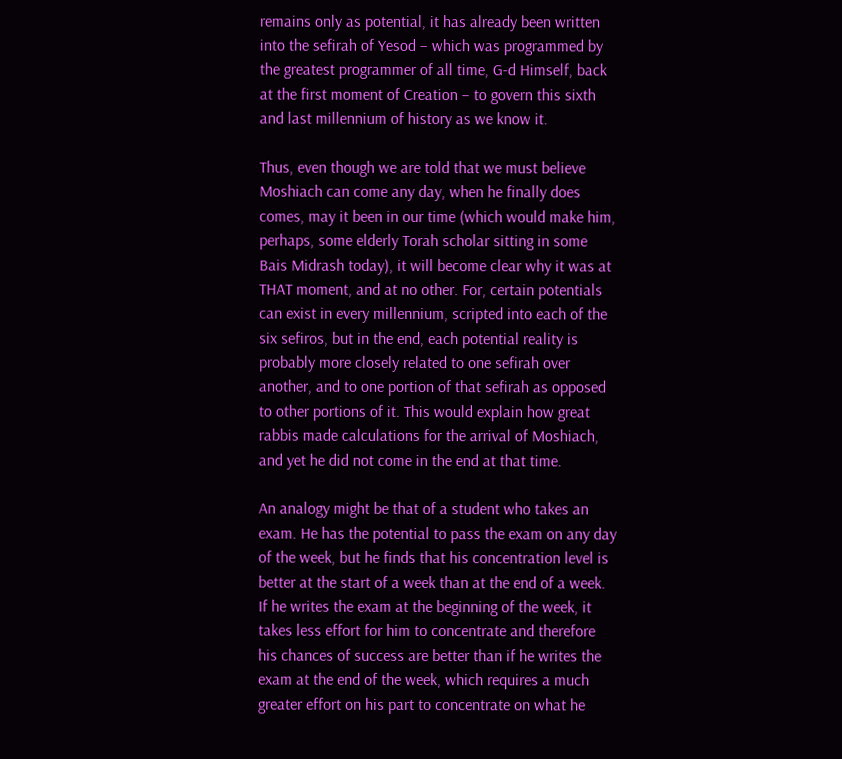remains only as potential, it has already been written into the sefirah of Yesod – which was programmed by the greatest programmer of all time, G-d Himself, back at the first moment of Creation – to govern this sixth and last millennium of history as we know it.

Thus, even though we are told that we must believe Moshiach can come any day, when he finally does comes, may it been in our time (which would make him, perhaps, some elderly Torah scholar sitting in some Bais Midrash today), it will become clear why it was at THAT moment, and at no other. For, certain potentials can exist in every millennium, scripted into each of the six sefiros, but in the end, each potential reality is probably more closely related to one sefirah over another, and to one portion of that sefirah as opposed to other portions of it. This would explain how great rabbis made calculations for the arrival of Moshiach, and yet he did not come in the end at that time.

An analogy might be that of a student who takes an exam. He has the potential to pass the exam on any day of the week, but he finds that his concentration level is better at the start of a week than at the end of a week. If he writes the exam at the beginning of the week, it takes less effort for him to concentrate and therefore his chances of success are better than if he writes the exam at the end of the week, which requires a much greater effort on his part to concentrate on what he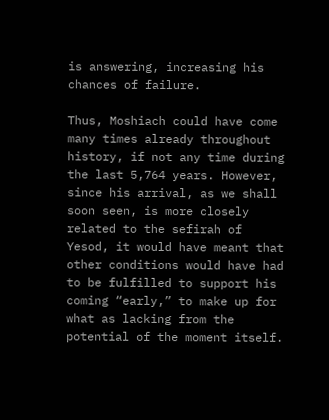is answering, increasing his chances of failure.

Thus, Moshiach could have come many times already throughout history, if not any time during the last 5,764 years. However, since his arrival, as we shall soon seen, is more closely related to the sefirah of Yesod, it would have meant that other conditions would have had to be fulfilled to support his coming “early,” to make up for what as lacking from the potential of the moment itself.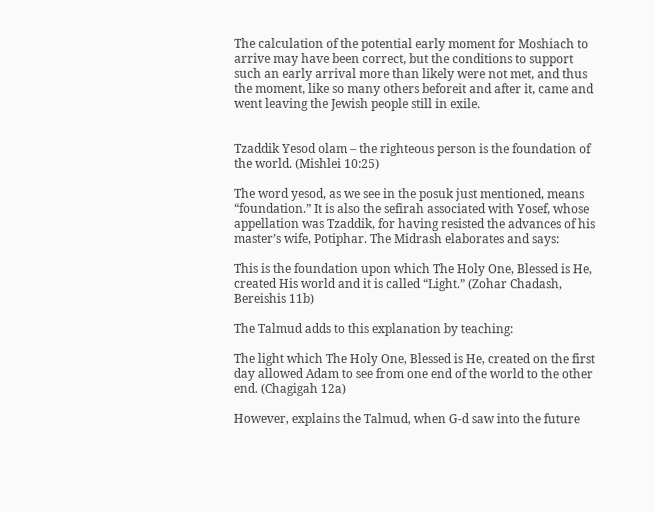The calculation of the potential early moment for Moshiach to arrive may have been correct, but the conditions to support such an early arrival more than likely were not met, and thus the moment, like so many others beforeit and after it, came and went leaving the Jewish people still in exile.


Tzaddik Yesod olam – the righteous person is the foundation of the world. (Mishlei 10:25)

The word yesod, as we see in the posuk just mentioned, means “foundation.” It is also the sefirah associated with Yosef, whose appellation was Tzaddik, for having resisted the advances of his master’s wife, Potiphar. The Midrash elaborates and says:

This is the foundation upon which The Holy One, Blessed is He, created His world and it is called “Light.” (Zohar Chadash, Bereishis 11b)

The Talmud adds to this explanation by teaching:

The light which The Holy One, Blessed is He, created on the first day allowed Adam to see from one end of the world to the other end. (Chagigah 12a)

However, explains the Talmud, when G-d saw into the future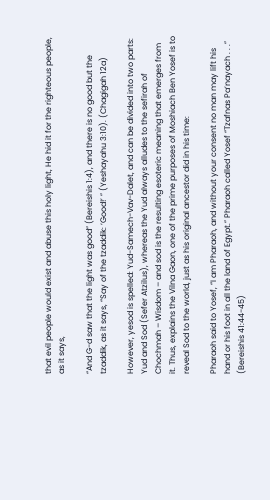that evil people would exist and abuse this holy light, He hid it for the righteous people, as it says,

“And G-d saw that the light was good” (Bereishis 1:4), and there is no good but the tzaddik, as it says, “Say of the tzaddik: ‘Good!’ ” (Yeshayahu 3:10). (Chagigah 12a)

However, yesod is spelled: Yud-Samech-Vav-Dalet, and can be divided into two parts: Yud and Sod (Sefer Atzilus), whereas the Yud always alludes to the sefirah of Chochmah – Wisdom – and sod is the resulting esoteric meaning that emerges from it. Thus, explains the Vilna Gaon, one of the prime purposes of Moshiach Ben Yosef is to reveal Sod to the world, just as his original ancestor did in his time:

Pharaoh said to Yosef, “I am Pharaoh, and without your consent no man may lift his hand or his foot in all the land of Egypt.” Pharaoh called Yosef “Tzafnas Pa’nayach . . .” (Bereishis 41:44-45)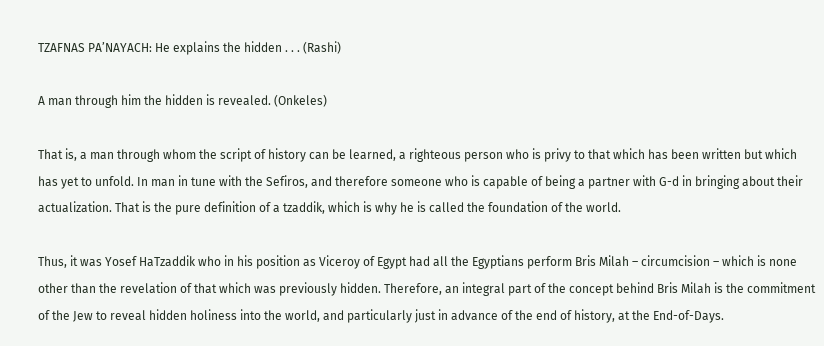TZAFNAS PA’NAYACH: He explains the hidden . . . (Rashi)

A man through him the hidden is revealed. (Onkeles)

That is, a man through whom the script of history can be learned, a righteous person who is privy to that which has been written but which has yet to unfold. In man in tune with the Sefiros, and therefore someone who is capable of being a partner with G-d in bringing about their actualization. That is the pure definition of a tzaddik, which is why he is called the foundation of the world.

Thus, it was Yosef HaTzaddik who in his position as Viceroy of Egypt had all the Egyptians perform Bris Milah – circumcision – which is none other than the revelation of that which was previously hidden. Therefore, an integral part of the concept behind Bris Milah is the commitment of the Jew to reveal hidden holiness into the world, and particularly just in advance of the end of history, at the End-of-Days.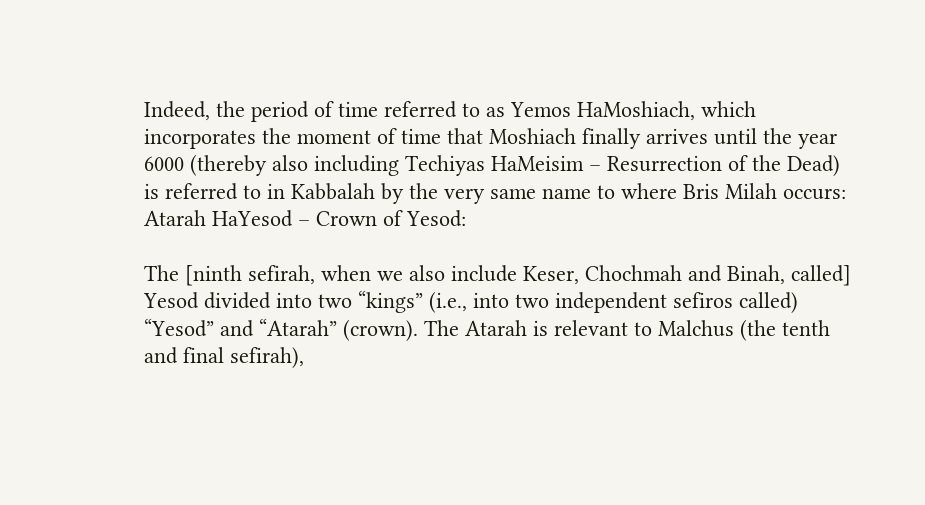Indeed, the period of time referred to as Yemos HaMoshiach, which incorporates the moment of time that Moshiach finally arrives until the year 6000 (thereby also including Techiyas HaMeisim – Resurrection of the Dead) is referred to in Kabbalah by the very same name to where Bris Milah occurs: Atarah HaYesod – Crown of Yesod:

The [ninth sefirah, when we also include Keser, Chochmah and Binah, called] Yesod divided into two “kings” (i.e., into two independent sefiros called) “Yesod” and “Atarah” (crown). The Atarah is relevant to Malchus (the tenth and final sefirah),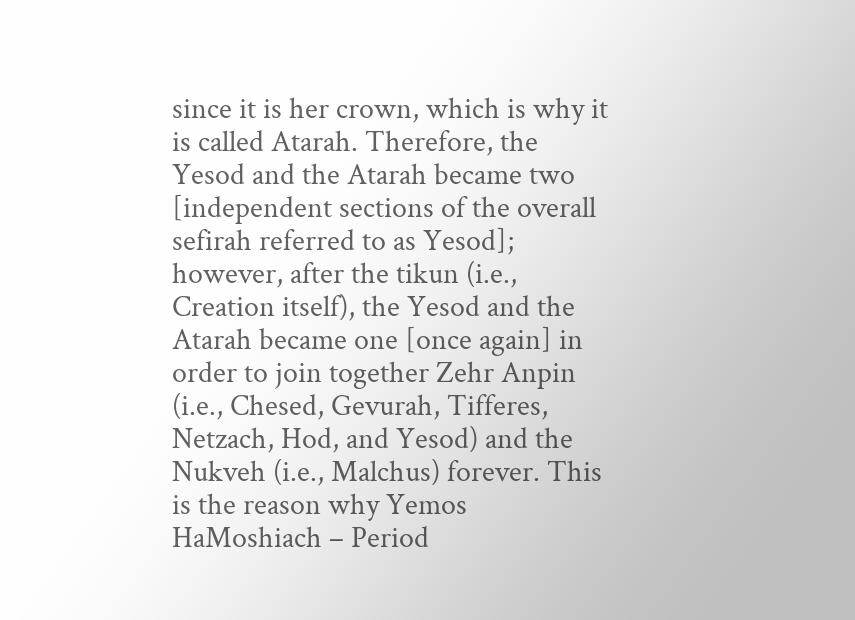since it is her crown, which is why it is called Atarah. Therefore, the Yesod and the Atarah became two [independent sections of the overall sefirah referred to as Yesod]; however, after the tikun (i.e., Creation itself), the Yesod and the Atarah became one [once again] in order to join together Zehr Anpin (i.e., Chesed, Gevurah, Tifferes, Netzach, Hod, and Yesod) and the Nukveh (i.e., Malchus) forever. This is the reason why Yemos HaMoshiach – Period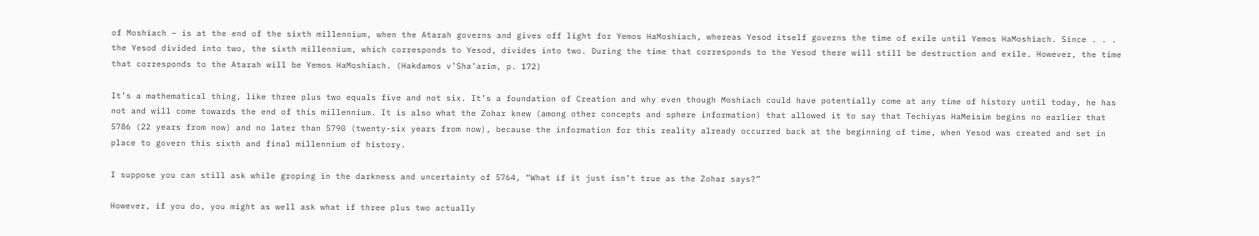of Moshiach – is at the end of the sixth millennium, when the Atarah governs and gives off light for Yemos HaMoshiach, whereas Yesod itself governs the time of exile until Yemos HaMoshiach. Since . . . the Yesod divided into two, the sixth millennium, which corresponds to Yesod, divides into two. During the time that corresponds to the Yesod there will still be destruction and exile. However, the time that corresponds to the Atarah will be Yemos HaMoshiach. (Hakdamos v’Sha’arim, p. 172)

It’s a mathematical thing, like three plus two equals five and not six. It’s a foundation of Creation and why even though Moshiach could have potentially come at any time of history until today, he has not and will come towards the end of this millennium. It is also what the Zohar knew (among other concepts and sphere information) that allowed it to say that Techiyas HaMeisim begins no earlier that 5786 (22 years from now) and no later than 5790 (twenty-six years from now), because the information for this reality already occurred back at the beginning of time, when Yesod was created and set in place to govern this sixth and final millennium of history.

I suppose you can still ask while groping in the darkness and uncertainty of 5764, “What if it just isn’t true as the Zohar says?”

However, if you do, you might as well ask what if three plus two actually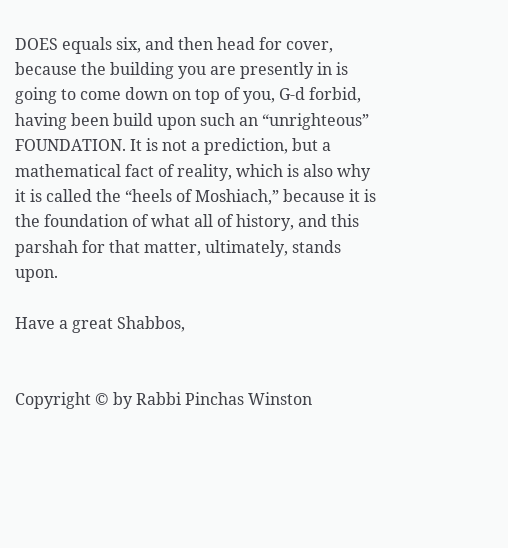DOES equals six, and then head for cover, because the building you are presently in is going to come down on top of you, G-d forbid, having been build upon such an “unrighteous” FOUNDATION. It is not a prediction, but a mathematical fact of reality, which is also why it is called the “heels of Moshiach,” because it is the foundation of what all of history, and this parshah for that matter, ultimately, stands upon.

Have a great Shabbos,


Copyright © by Rabbi Pinchas Winston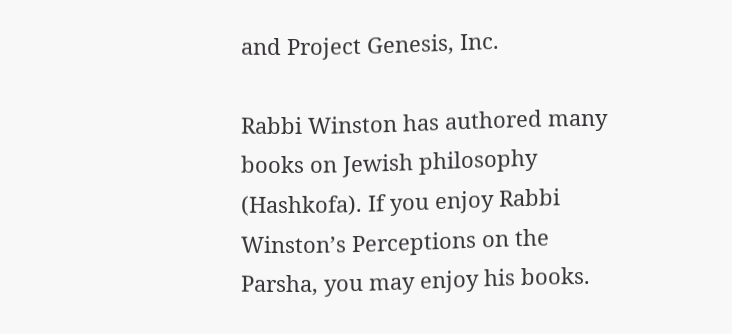and Project Genesis, Inc.

Rabbi Winston has authored many books on Jewish philosophy (Hashkofa). If you enjoy Rabbi Winston’s Perceptions on the Parsha, you may enjoy his books.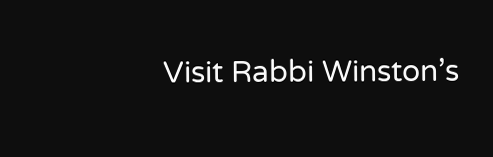Visit Rabbi Winston’s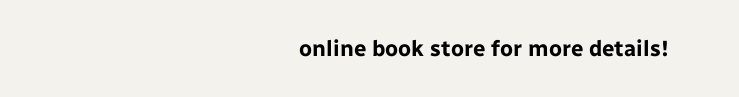online book store for more details!